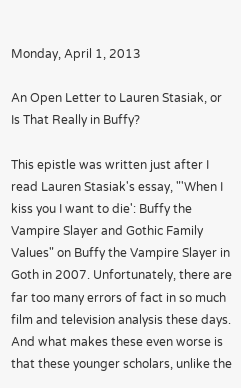Monday, April 1, 2013

An Open Letter to Lauren Stasiak, or Is That Really in Buffy?

This epistle was written just after I read Lauren Stasiak's essay, "'When I kiss you I want to die': Buffy the Vampire Slayer and Gothic Family Values" on Buffy the Vampire Slayer in Goth in 2007. Unfortunately, there are far too many errors of fact in so much film and television analysis these days. And what makes these even worse is that these younger scholars, unlike the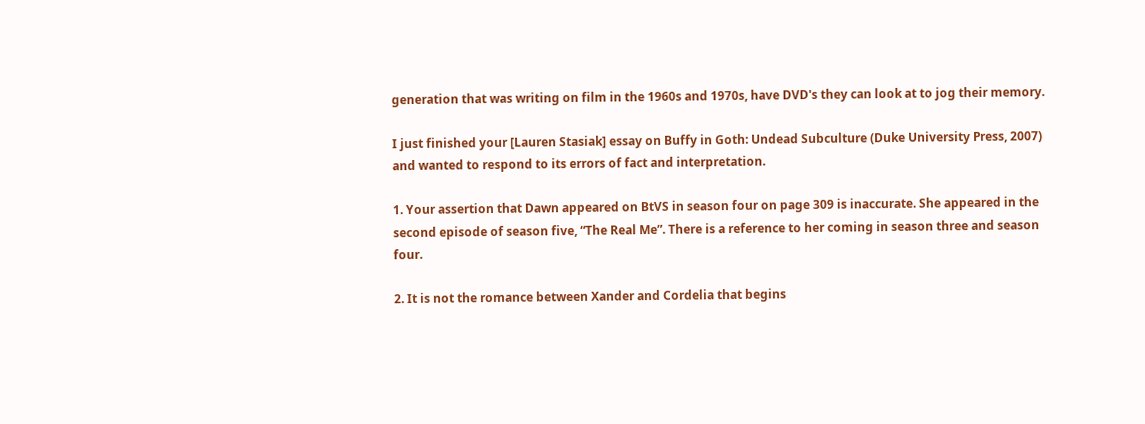generation that was writing on film in the 1960s and 1970s, have DVD's they can look at to jog their memory.

I just finished your [Lauren Stasiak] essay on Buffy in Goth: Undead Subculture (Duke University Press, 2007) and wanted to respond to its errors of fact and interpretation.

1. Your assertion that Dawn appeared on BtVS in season four on page 309 is inaccurate. She appeared in the second episode of season five, “The Real Me”. There is a reference to her coming in season three and season four.

2. It is not the romance between Xander and Cordelia that begins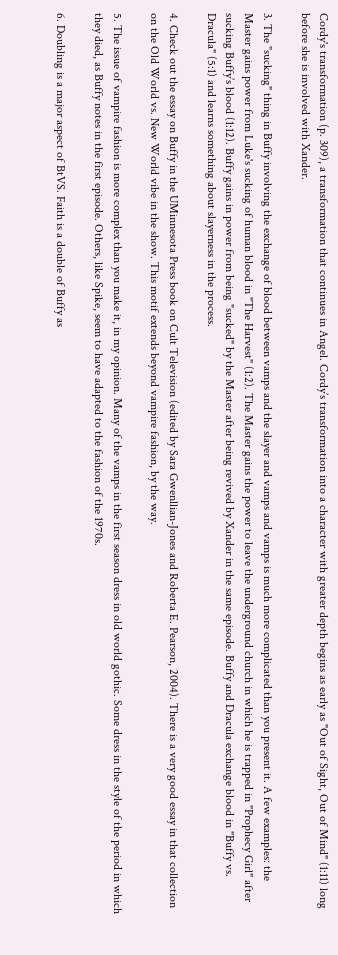Cordy's transformation (p. 309), a transformation that continues in Angel. Cordy’s transformation into a character with greater depth begins as early as "Out of Sight, Out of Mind" (1:11) long before she is involved with Xander.

3. The "sucking" thing in Buffy involving the exchange of blood between vamps and the slayer and vamps and vamps is much more complicated than you present it. A few examples: the Master gains power from Luke's sucking of human blood in "The Harvest" (1:2). The Master gains the power to leave the underground church in which he is trapped in "Prophecy Girl" after sucking Buffy’s blood (1:12). Buffy gains in power from being "sucked" by the Master after being revived by Xander in the same episode. Buffy and Dracula exchange blood in "Buffy vs. Dracula" (5:1) and learns something about slayerness in the process.

4. Check out the essay on Buffy in the UMinnesota Press book on Cult Television (edited by Sara Gwenllian-Jones and Roberta E. Pearson, 2004). There is a very good essay in that collection on the Old World vs. New World vibe in the show. This motif extends beyond vampire fashion, by the way.

5. The issue of vampire fashion is more complex than you make it, in my opinion. Many of the vamps in the first season dress in old world gothic. Some dress in the style of the period in which they died, as Buffy notes in the first episode. Others, like Spike, seem to have adapted to the fashion of the 1970s.

6. Doubling is a major aspect of BtVS. Faith is a double of Buffy as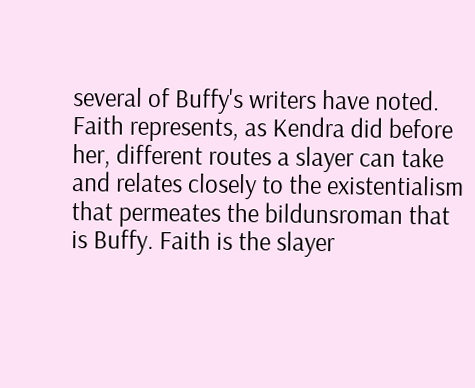several of Buffy's writers have noted. Faith represents, as Kendra did before her, different routes a slayer can take and relates closely to the existentialism that permeates the bildunsroman that is Buffy. Faith is the slayer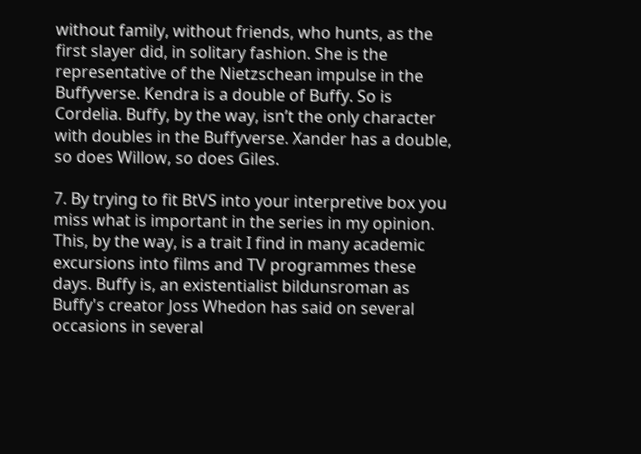without family, without friends, who hunts, as the first slayer did, in solitary fashion. She is the representative of the Nietzschean impulse in the Buffyverse. Kendra is a double of Buffy. So is Cordelia. Buffy, by the way, isn’t the only character with doubles in the Buffyverse. Xander has a double, so does Willow, so does Giles.

7. By trying to fit BtVS into your interpretive box you miss what is important in the series in my opinion. This, by the way, is a trait I find in many academic excursions into films and TV programmes these days. Buffy is, an existentialist bildunsroman as Buffy's creator Joss Whedon has said on several occasions in several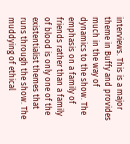interviews. This is a major theme in Buffy and provides much in the way of dynamics to the show. The emphasis on a family of friends rather than a family of blood is only one of the existentialist themes that runs through the show. The muddying of ethical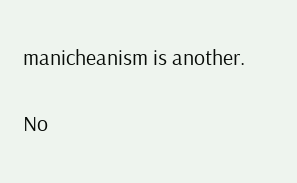manicheanism is another.

No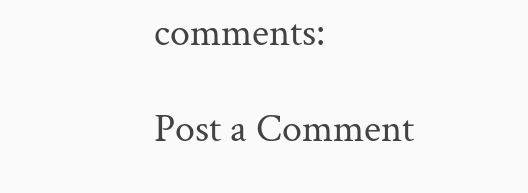comments:

Post a Comment